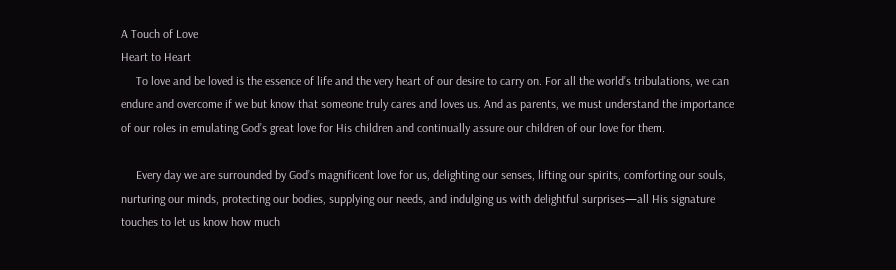A Touch of Love
Heart to Heart
     To love and be loved is the essence of life and the very heart of our desire to carry on. For all the world’s tribulations, we can endure and overcome if we but know that someone truly cares and loves us. And as parents, we must understand the importance of our roles in emulating God’s great love for His children and continually assure our children of our love for them.

     Every day we are surrounded by God’s magnificent love for us, delighting our senses, lifting our spirits, comforting our souls, nurturing our minds, protecting our bodies, supplying our needs, and indulging us with delightful surprises—all His signature touches to let us know how much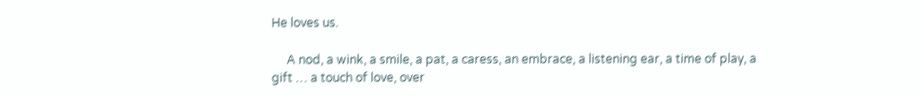He loves us.

     A nod, a wink, a smile, a pat, a caress, an embrace, a listening ear, a time of play, a gift … a touch of love, over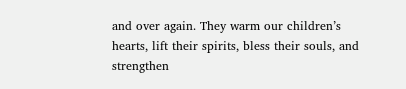and over again. They warm our children’s hearts, lift their spirits, bless their souls, and strengthen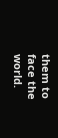them to face the world.